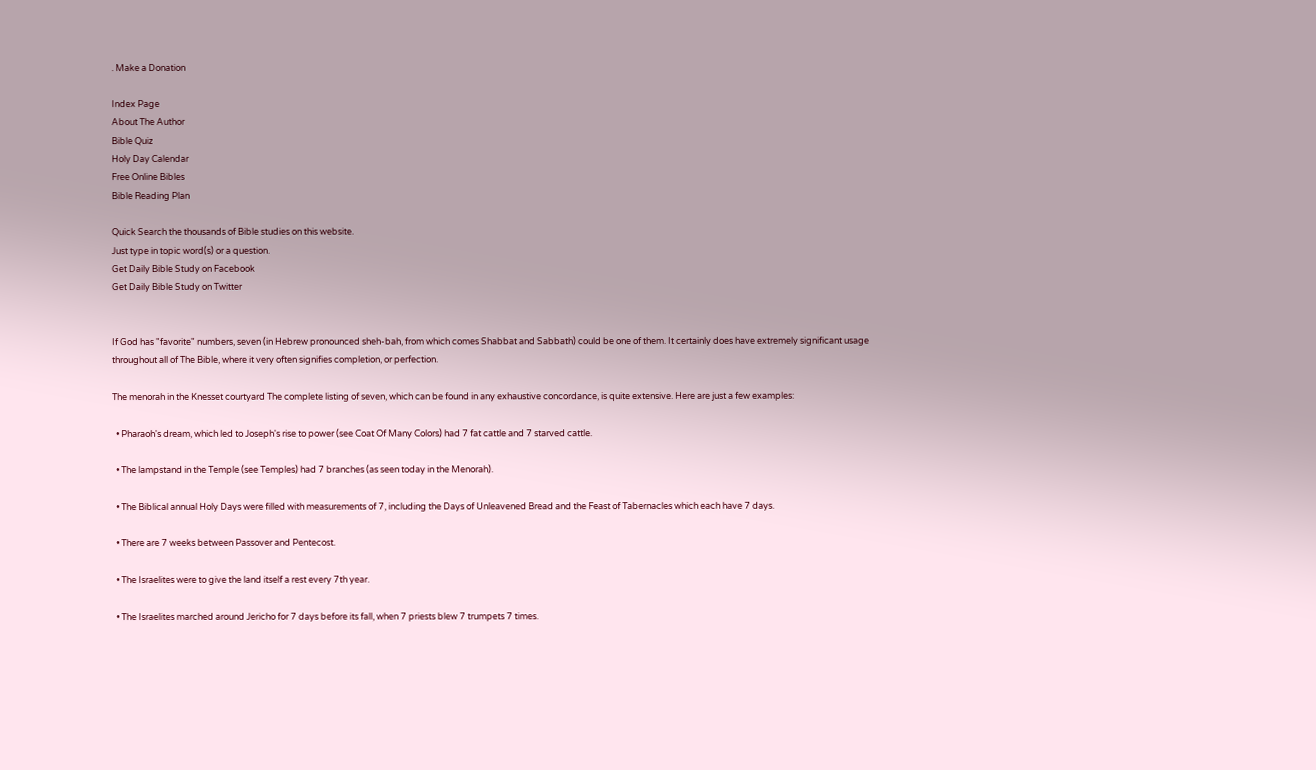. Make a Donation

Index Page
About The Author
Bible Quiz
Holy Day Calendar
Free Online Bibles
Bible Reading Plan

Quick Search the thousands of Bible studies on this website.
Just type in topic word(s) or a question.
Get Daily Bible Study on Facebook
Get Daily Bible Study on Twitter


If God has "favorite" numbers, seven (in Hebrew pronounced sheh-bah, from which comes Shabbat and Sabbath) could be one of them. It certainly does have extremely significant usage throughout all of The Bible, where it very often signifies completion, or perfection.

The menorah in the Knesset courtyard The complete listing of seven, which can be found in any exhaustive concordance, is quite extensive. Here are just a few examples:

  • Pharaoh's dream, which led to Joseph's rise to power (see Coat Of Many Colors) had 7 fat cattle and 7 starved cattle.

  • The lampstand in the Temple (see Temples) had 7 branches (as seen today in the Menorah).

  • The Biblical annual Holy Days were filled with measurements of 7, including the Days of Unleavened Bread and the Feast of Tabernacles which each have 7 days.

  • There are 7 weeks between Passover and Pentecost.

  • The Israelites were to give the land itself a rest every 7th year.

  • The Israelites marched around Jericho for 7 days before its fall, when 7 priests blew 7 trumpets 7 times.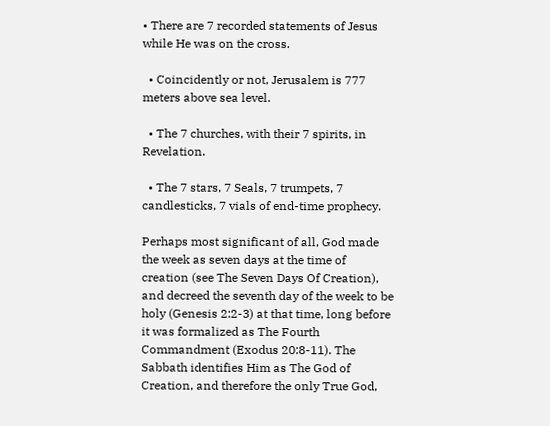• There are 7 recorded statements of Jesus while He was on the cross.

  • Coincidently or not, Jerusalem is 777 meters above sea level.

  • The 7 churches, with their 7 spirits, in Revelation.

  • The 7 stars, 7 Seals, 7 trumpets, 7 candlesticks, 7 vials of end-time prophecy.

Perhaps most significant of all, God made the week as seven days at the time of creation (see The Seven Days Of Creation), and decreed the seventh day of the week to be holy (Genesis 2:2-3) at that time, long before it was formalized as The Fourth Commandment (Exodus 20:8-11). The Sabbath identifies Him as The God of Creation, and therefore the only True God,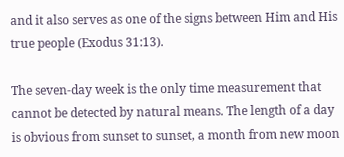and it also serves as one of the signs between Him and His true people (Exodus 31:13).

The seven-day week is the only time measurement that cannot be detected by natural means. The length of a day is obvious from sunset to sunset, a month from new moon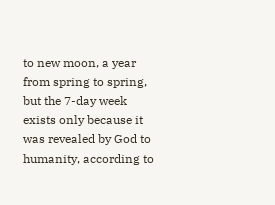to new moon, a year from spring to spring, but the 7-day week exists only because it was revealed by God to humanity, according to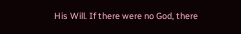His Will. If there were no God, there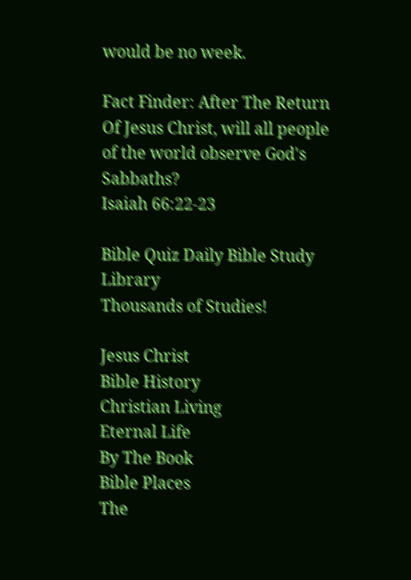would be no week.

Fact Finder: After The Return Of Jesus Christ, will all people of the world observe God's Sabbaths?
Isaiah 66:22-23

Bible Quiz Daily Bible Study Library
Thousands of Studies!

Jesus Christ
Bible History
Christian Living
Eternal Life
By The Book
Bible Places
The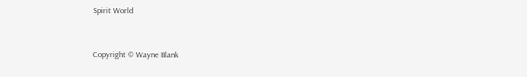Spirit World


Copyright © Wayne Blank